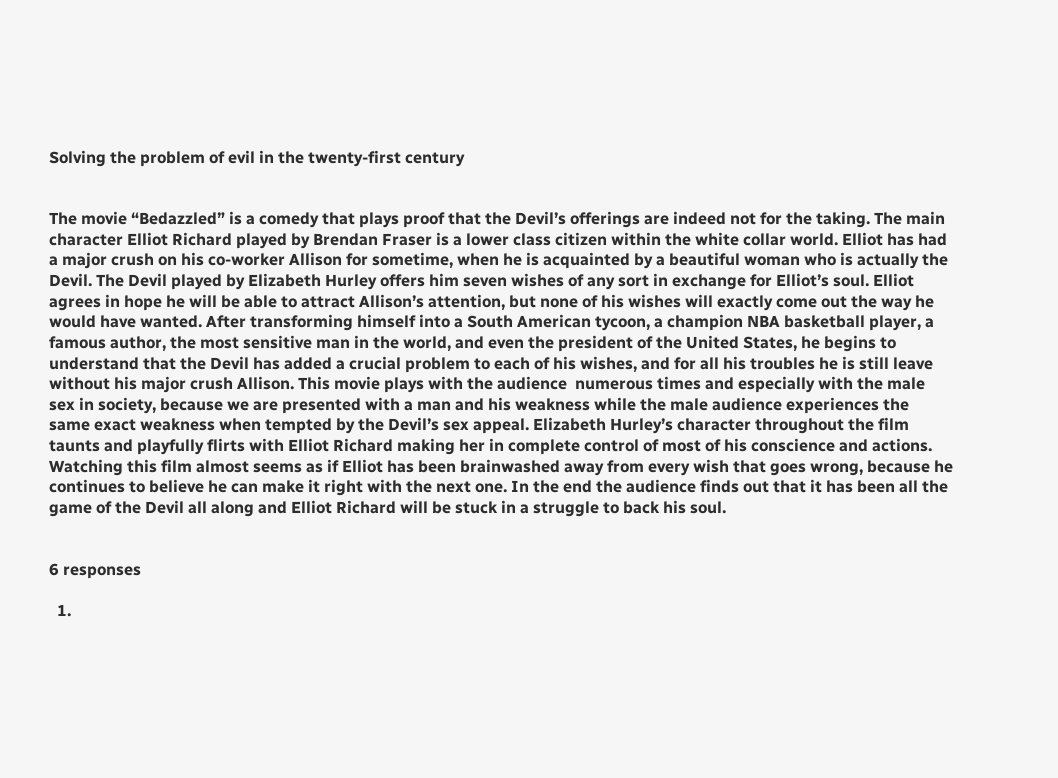Solving the problem of evil in the twenty-first century


The movie “Bedazzled” is a comedy that plays proof that the Devil’s offerings are indeed not for the taking. The main character Elliot Richard played by Brendan Fraser is a lower class citizen within the white collar world. Elliot has had a major crush on his co-worker Allison for sometime, when he is acquainted by a beautiful woman who is actually the Devil. The Devil played by Elizabeth Hurley offers him seven wishes of any sort in exchange for Elliot’s soul. Elliot agrees in hope he will be able to attract Allison’s attention, but none of his wishes will exactly come out the way he would have wanted. After transforming himself into a South American tycoon, a champion NBA basketball player, a famous author, the most sensitive man in the world, and even the president of the United States, he begins to understand that the Devil has added a crucial problem to each of his wishes, and for all his troubles he is still leave without his major crush Allison. This movie plays with the audience  numerous times and especially with the male sex in society, because we are presented with a man and his weakness while the male audience experiences the same exact weakness when tempted by the Devil’s sex appeal. Elizabeth Hurley’s character throughout the film taunts and playfully flirts with Elliot Richard making her in complete control of most of his conscience and actions. Watching this film almost seems as if Elliot has been brainwashed away from every wish that goes wrong, because he continues to believe he can make it right with the next one. In the end the audience finds out that it has been all the game of the Devil all along and Elliot Richard will be stuck in a struggle to back his soul.


6 responses

  1.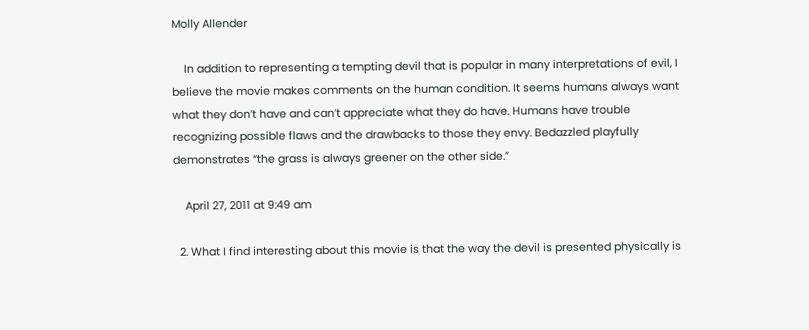Molly Allender

    In addition to representing a tempting devil that is popular in many interpretations of evil, I believe the movie makes comments on the human condition. It seems humans always want what they don’t have and can’t appreciate what they do have. Humans have trouble recognizing possible flaws and the drawbacks to those they envy. Bedazzled playfully demonstrates “the grass is always greener on the other side.”

    April 27, 2011 at 9:49 am

  2. What I find interesting about this movie is that the way the devil is presented physically is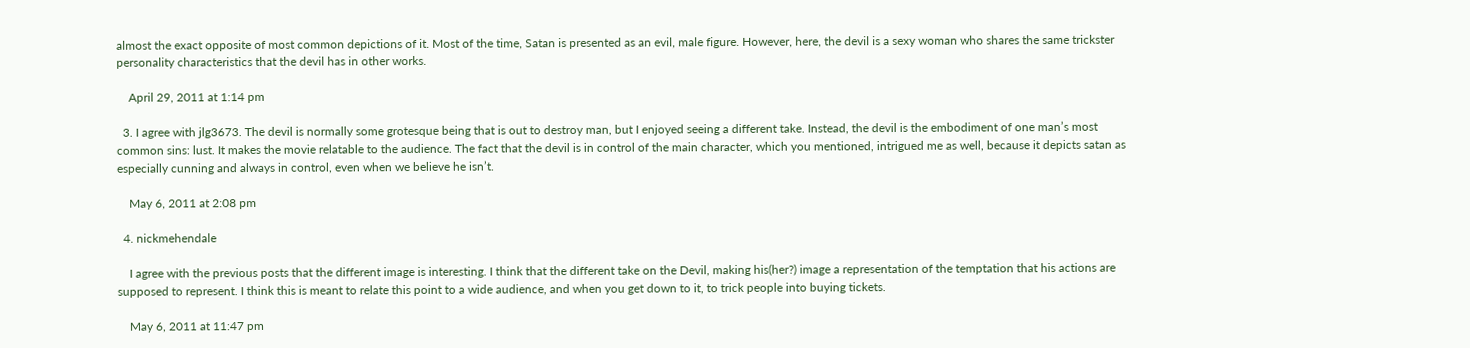almost the exact opposite of most common depictions of it. Most of the time, Satan is presented as an evil, male figure. However, here, the devil is a sexy woman who shares the same trickster personality characteristics that the devil has in other works.

    April 29, 2011 at 1:14 pm

  3. I agree with jlg3673. The devil is normally some grotesque being that is out to destroy man, but I enjoyed seeing a different take. Instead, the devil is the embodiment of one man’s most common sins: lust. It makes the movie relatable to the audience. The fact that the devil is in control of the main character, which you mentioned, intrigued me as well, because it depicts satan as especially cunning and always in control, even when we believe he isn’t.

    May 6, 2011 at 2:08 pm

  4. nickmehendale

    I agree with the previous posts that the different image is interesting. I think that the different take on the Devil, making his(her?) image a representation of the temptation that his actions are supposed to represent. I think this is meant to relate this point to a wide audience, and when you get down to it, to trick people into buying tickets.

    May 6, 2011 at 11:47 pm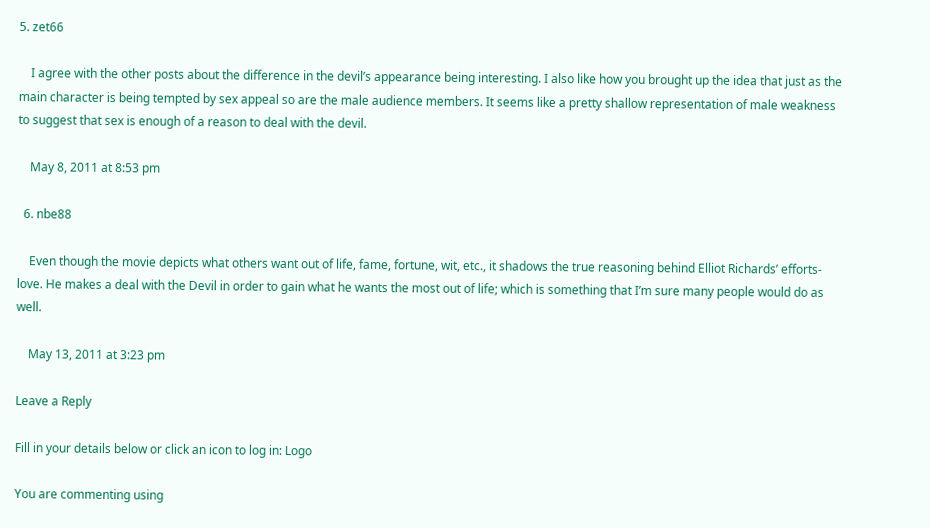5. zet66

    I agree with the other posts about the difference in the devil’s appearance being interesting. I also like how you brought up the idea that just as the main character is being tempted by sex appeal so are the male audience members. It seems like a pretty shallow representation of male weakness to suggest that sex is enough of a reason to deal with the devil.

    May 8, 2011 at 8:53 pm

  6. nbe88

    Even though the movie depicts what others want out of life, fame, fortune, wit, etc., it shadows the true reasoning behind Elliot Richards’ efforts- love. He makes a deal with the Devil in order to gain what he wants the most out of life; which is something that I’m sure many people would do as well.

    May 13, 2011 at 3:23 pm

Leave a Reply

Fill in your details below or click an icon to log in: Logo

You are commenting using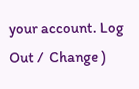your account. Log Out /  Change )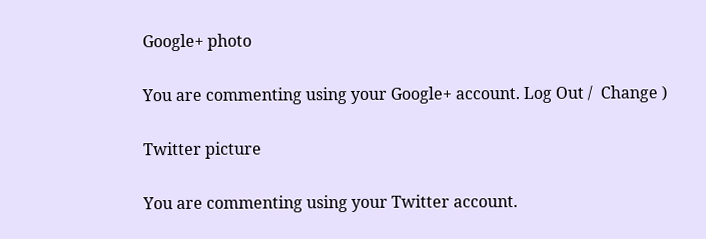Google+ photo

You are commenting using your Google+ account. Log Out /  Change )

Twitter picture

You are commenting using your Twitter account.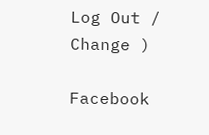Log Out /  Change )

Facebook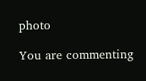photo

You are commenting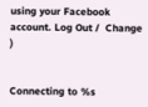using your Facebook account. Log Out /  Change )


Connecting to %s